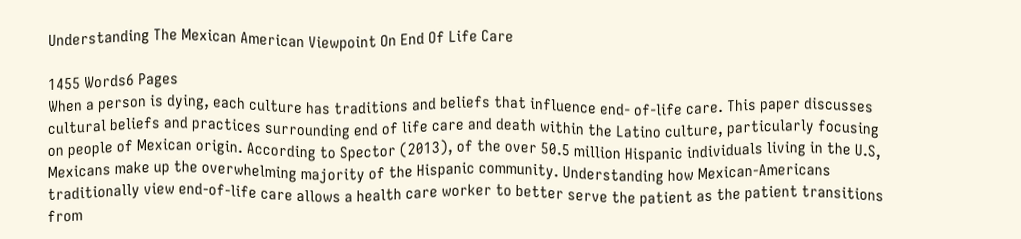Understanding The Mexican American Viewpoint On End Of Life Care

1455 Words6 Pages
When a person is dying, each culture has traditions and beliefs that influence end- of-life care. This paper discusses cultural beliefs and practices surrounding end of life care and death within the Latino culture, particularly focusing on people of Mexican origin. According to Spector (2013), of the over 50.5 million Hispanic individuals living in the U.S, Mexicans make up the overwhelming majority of the Hispanic community. Understanding how Mexican-Americans traditionally view end-of-life care allows a health care worker to better serve the patient as the patient transitions from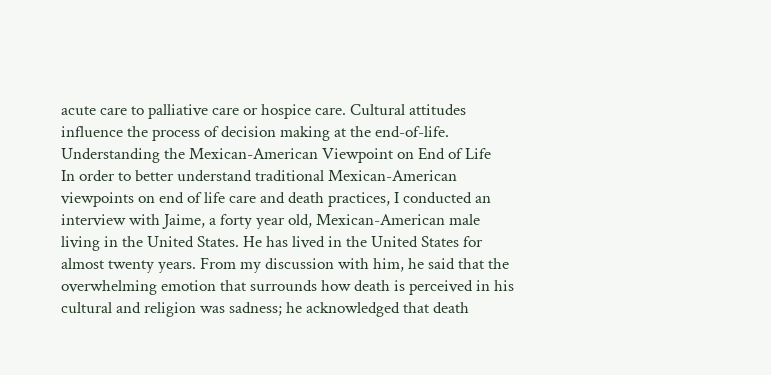acute care to palliative care or hospice care. Cultural attitudes influence the process of decision making at the end-of-life.
Understanding the Mexican-American Viewpoint on End of Life
In order to better understand traditional Mexican-American viewpoints on end of life care and death practices, I conducted an interview with Jaime, a forty year old, Mexican-American male living in the United States. He has lived in the United States for almost twenty years. From my discussion with him, he said that the overwhelming emotion that surrounds how death is perceived in his cultural and religion was sadness; he acknowledged that death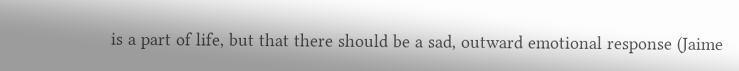is a part of life, but that there should be a sad, outward emotional response (Jaime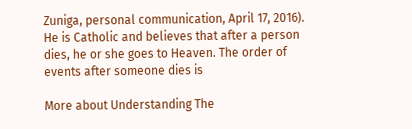Zuniga, personal communication, April 17, 2016). He is Catholic and believes that after a person dies, he or she goes to Heaven. The order of events after someone dies is

More about Understanding The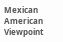Mexican American Viewpoint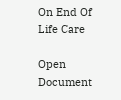On End Of Life Care

Open Document